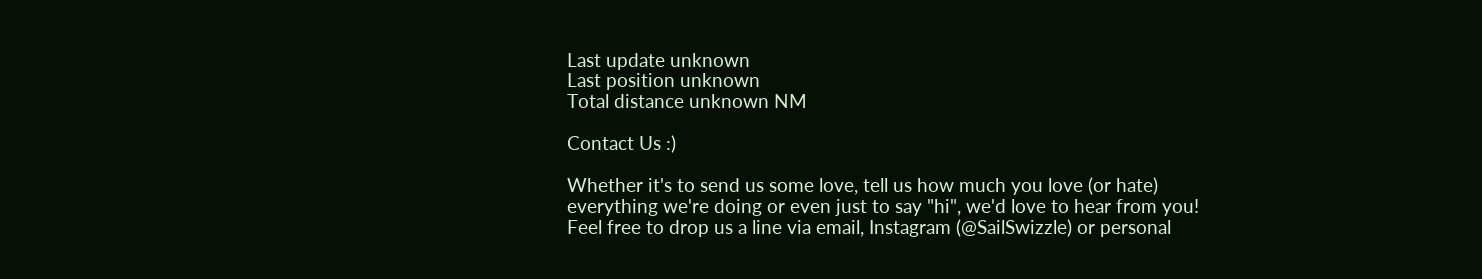Last update unknown
Last position unknown
Total distance unknown NM

Contact Us :)

Whether it's to send us some love, tell us how much you love (or hate) everything we're doing or even just to say "hi", we'd love to hear from you! Feel free to drop us a line via email, Instagram (@SailSwizzle) or personal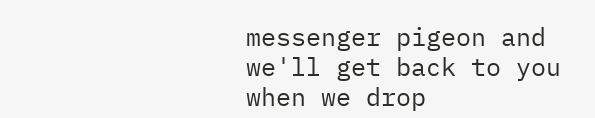messenger pigeon and we'll get back to you when we drop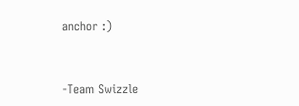anchor :)


-Team Swizzle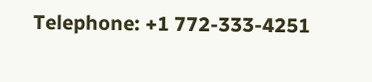Telephone: +1 772-333-4251